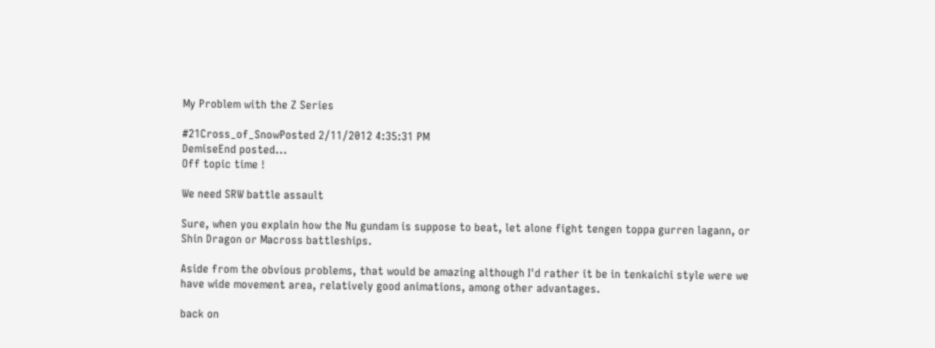My Problem with the Z Series

#21Cross_of_SnowPosted 2/11/2012 4:35:31 PM
DemiseEnd posted...
Off topic time !

We need SRW battle assault

Sure, when you explain how the Nu gundam is suppose to beat, let alone fight tengen toppa gurren lagann, or Shin Dragon or Macross battleships.

Aside from the obvious problems, that would be amazing although I'd rather it be in tenkaichi style were we have wide movement area, relatively good animations, among other advantages.

back on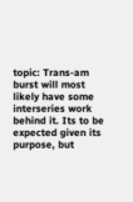topic: Trans-am burst will most likely have some interseries work behind it. Its to be expected given its purpose, but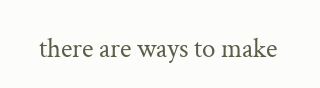there are ways to make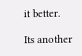it better.

Its another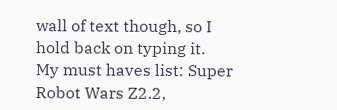wall of text though, so I hold back on typing it.
My must haves list: Super Robot Wars Z2.2,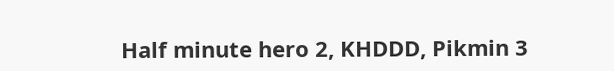Half minute hero 2, KHDDD, Pikmin 3